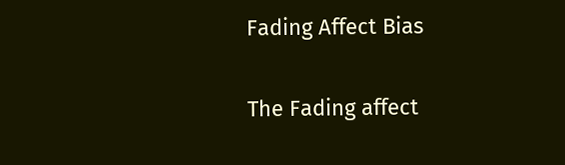Fading Affect Bias

The Fading affect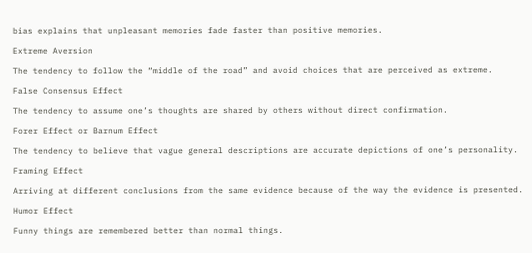bias explains that unpleasant memories fade faster than positive memories.

Extreme Aversion

The tendency to follow the “middle of the road” and avoid choices that are perceived as extreme.

False Consensus Effect

The tendency to assume one’s thoughts are shared by others without direct confirmation.

Forer Effect or Barnum Effect

The tendency to believe that vague general descriptions are accurate depictions of one’s personality.

Framing Effect

Arriving at different conclusions from the same evidence because of the way the evidence is presented.

Humor Effect

Funny things are remembered better than normal things.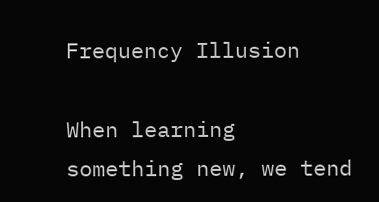Frequency Illusion

When learning something new, we tend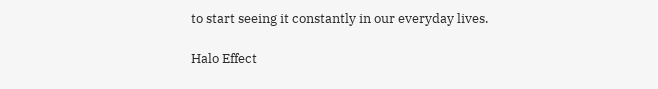to start seeing it constantly in our everyday lives.

Halo Effect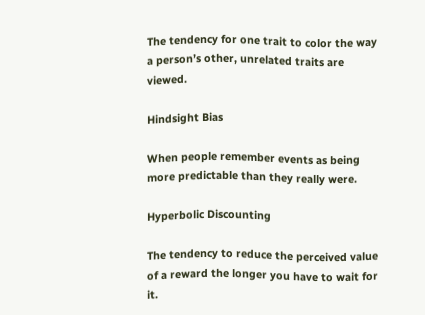The tendency for one trait to color the way a person’s other, unrelated traits are viewed.

Hindsight Bias

When people remember events as being more predictable than they really were.

Hyperbolic Discounting

The tendency to reduce the perceived value of a reward the longer you have to wait for it.